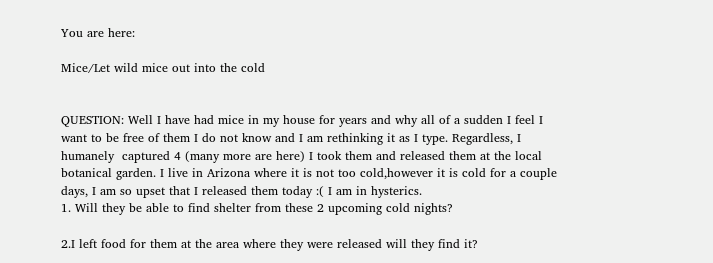You are here:

Mice/Let wild mice out into the cold


QUESTION: Well I have had mice in my house for years and why all of a sudden I feel I want to be free of them I do not know and I am rethinking it as I type. Regardless, I humanely  captured 4 (many more are here) I took them and released them at the local botanical garden. I live in Arizona where it is not too cold,however it is cold for a couple days, I am so upset that I released them today :( I am in hysterics.
1. Will they be able to find shelter from these 2 upcoming cold nights?

2.I left food for them at the area where they were released will they find it?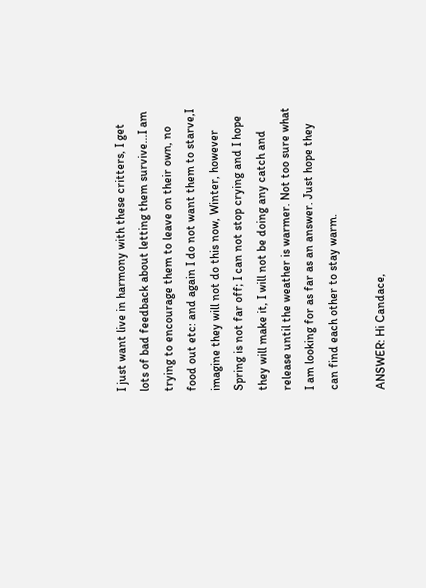I just want live in harmony with these critters, I get lots of bad feedback about letting them survive...I am trying to encourage them to leave on their own, no food out etc: and again I do not want them to starve,I imagine they will not do this now, Winter, however Spring is not far off; I can not stop crying and I hope they will make it, I will not be doing any catch and release until the weather is warmer. Not too sure what I am looking for as far as an answer. Just hope they can find each other to stay warm.

ANSWER: Hi Candace,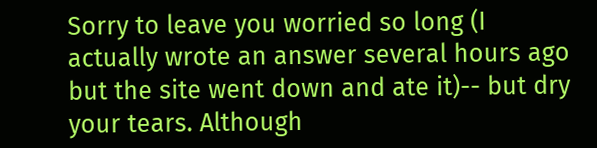Sorry to leave you worried so long (I actually wrote an answer several hours ago but the site went down and ate it)-- but dry your tears. Although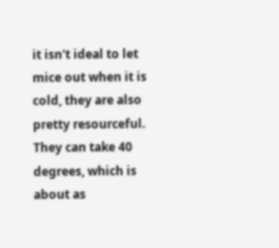it isn't ideal to let mice out when it is cold, they are also pretty resourceful. They can take 40 degrees, which is about as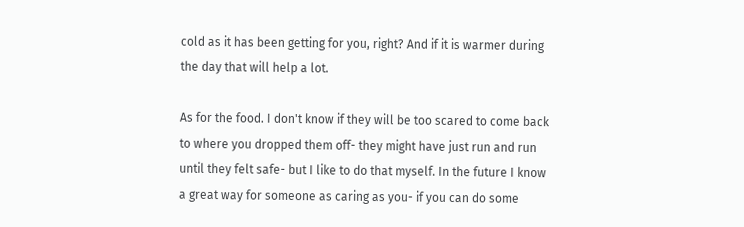cold as it has been getting for you, right? And if it is warmer during the day that will help a lot.

As for the food. I don't know if they will be too scared to come back to where you dropped them off- they might have just run and run until they felt safe- but I like to do that myself. In the future I know a great way for someone as caring as you- if you can do some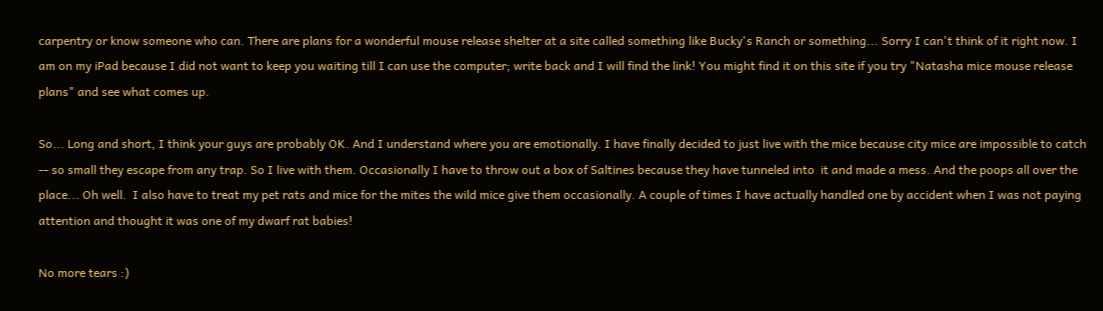carpentry or know someone who can. There are plans for a wonderful mouse release shelter at a site called something like Bucky's Ranch or something... Sorry I can't think of it right now. I am on my iPad because I did not want to keep you waiting till I can use the computer; write back and I will find the link! You might find it on this site if you try "Natasha mice mouse release plans" and see what comes up.

So... Long and short, I think your guys are probably OK. And I understand where you are emotionally. I have finally decided to just live with the mice because city mice are impossible to catch -- so small they escape from any trap. So I live with them. Occasionally I have to throw out a box of Saltines because they have tunneled into  it and made a mess. And the poops all over the place... Oh well.  I also have to treat my pet rats and mice for the mites the wild mice give them occasionally. A couple of times I have actually handled one by accident when I was not paying attention and thought it was one of my dwarf rat babies!

No more tears :)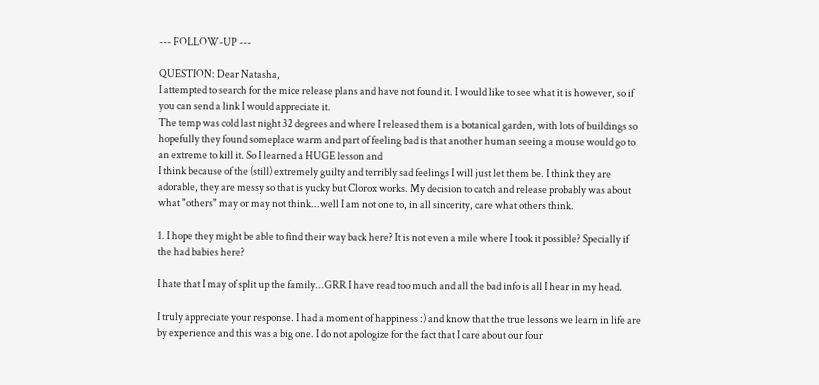--- FOLLOW-UP ---

QUESTION: Dear Natasha,
I attempted to search for the mice release plans and have not found it. I would like to see what it is however, so if you can send a link I would appreciate it.
The temp was cold last night 32 degrees and where I released them is a botanical garden, with lots of buildings so hopefully they found someplace warm and part of feeling bad is that another human seeing a mouse would go to an extreme to kill it. So I learned a HUGE lesson and
I think because of the (still) extremely guilty and terribly sad feelings I will just let them be. I think they are adorable, they are messy so that is yucky but Clorox works. My decision to catch and release probably was about what "others" may or may not think...well I am not one to, in all sincerity, care what others think.

1. I hope they might be able to find their way back here? It is not even a mile where I took it possible? Specially if the had babies here?

I hate that I may of split up the family...GRR I have read too much and all the bad info is all I hear in my head.

I truly appreciate your response. I had a moment of happiness :) and know that the true lessons we learn in life are by experience and this was a big one. I do not apologize for the fact that I care about our four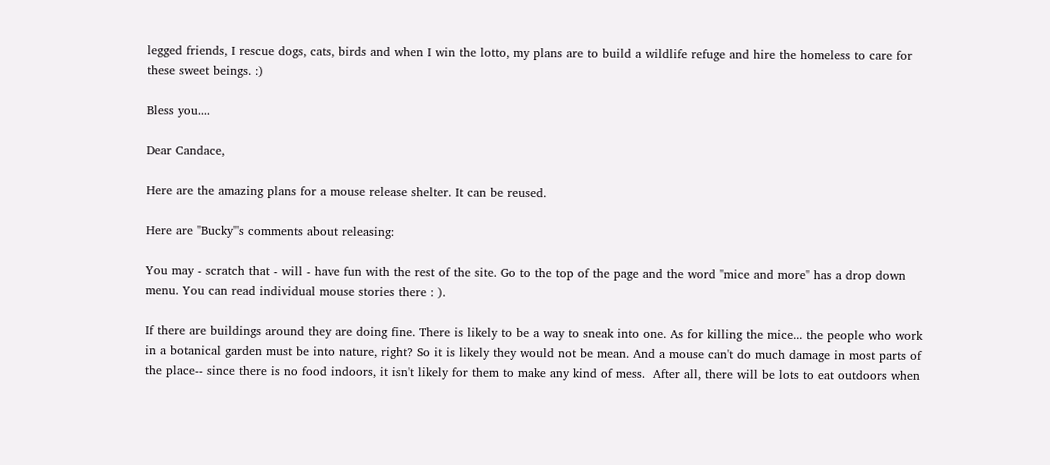legged friends, I rescue dogs, cats, birds and when I win the lotto, my plans are to build a wildlife refuge and hire the homeless to care for these sweet beings. :)

Bless you....

Dear Candace,

Here are the amazing plans for a mouse release shelter. It can be reused.

Here are "Bucky"'s comments about releasing:

You may - scratch that - will - have fun with the rest of the site. Go to the top of the page and the word "mice and more" has a drop down menu. You can read individual mouse stories there : ).

If there are buildings around they are doing fine. There is likely to be a way to sneak into one. As for killing the mice... the people who work in a botanical garden must be into nature, right? So it is likely they would not be mean. And a mouse can't do much damage in most parts of the place-- since there is no food indoors, it isn't likely for them to make any kind of mess.  After all, there will be lots to eat outdoors when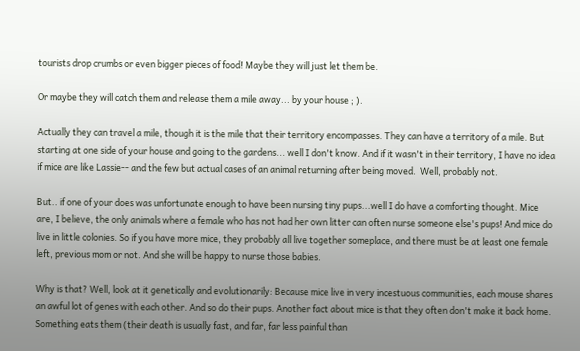tourists drop crumbs or even bigger pieces of food! Maybe they will just let them be.

Or maybe they will catch them and release them a mile away... by your house ; ).

Actually they can travel a mile, though it is the mile that their territory encompasses. They can have a territory of a mile. But starting at one side of your house and going to the gardens... well I don't know. And if it wasn't in their territory, I have no idea if mice are like Lassie-- and the few but actual cases of an animal returning after being moved.  Well, probably not.

But.. if one of your does was unfortunate enough to have been nursing tiny pups...well I do have a comforting thought. Mice are, I believe, the only animals where a female who has not had her own litter can often nurse someone else's pups! And mice do live in little colonies. So if you have more mice, they probably all live together someplace, and there must be at least one female left, previous mom or not. And she will be happy to nurse those babies.

Why is that? Well, look at it genetically and evolutionarily: Because mice live in very incestuous communities, each mouse shares an awful lot of genes with each other. And so do their pups. Another fact about mice is that they often don't make it back home. Something eats them (their death is usually fast, and far, far less painful than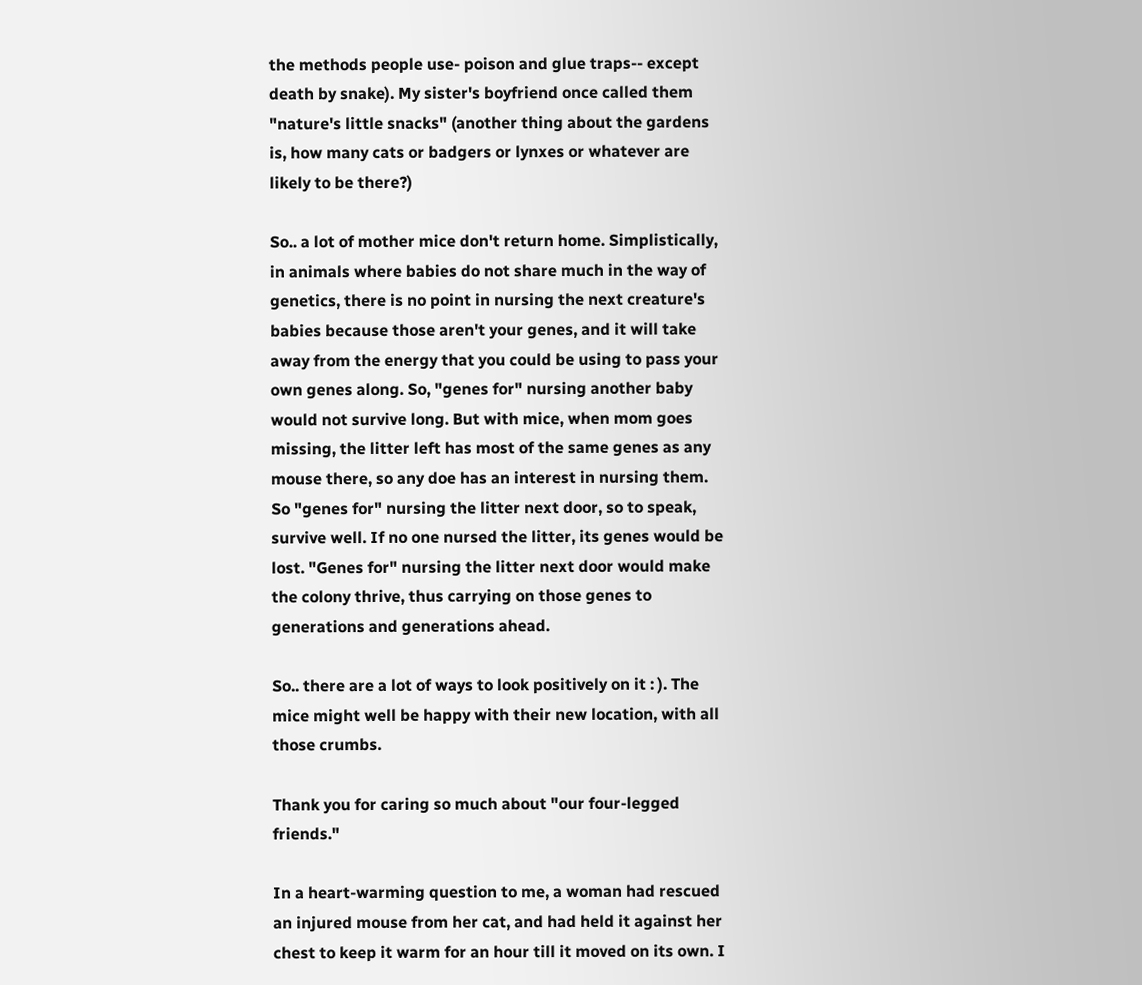the methods people use- poison and glue traps-- except death by snake). My sister's boyfriend once called them "nature's little snacks" (another thing about the gardens is, how many cats or badgers or lynxes or whatever are likely to be there?)

So.. a lot of mother mice don't return home. Simplistically, in animals where babies do not share much in the way of genetics, there is no point in nursing the next creature's babies because those aren't your genes, and it will take away from the energy that you could be using to pass your own genes along. So, "genes for" nursing another baby would not survive long. But with mice, when mom goes missing, the litter left has most of the same genes as any mouse there, so any doe has an interest in nursing them. So "genes for" nursing the litter next door, so to speak, survive well. If no one nursed the litter, its genes would be lost. "Genes for" nursing the litter next door would make the colony thrive, thus carrying on those genes to generations and generations ahead.

So.. there are a lot of ways to look positively on it : ). The mice might well be happy with their new location, with all those crumbs.

Thank you for caring so much about "our four-legged friends."

In a heart-warming question to me, a woman had rescued an injured mouse from her cat, and had held it against her chest to keep it warm for an hour till it moved on its own. I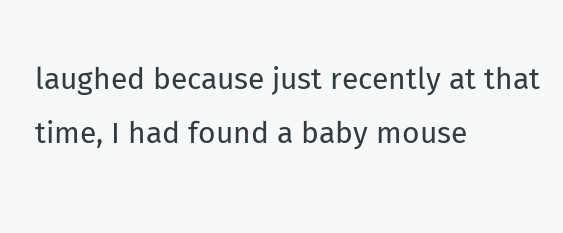laughed because just recently at that time, I had found a baby mouse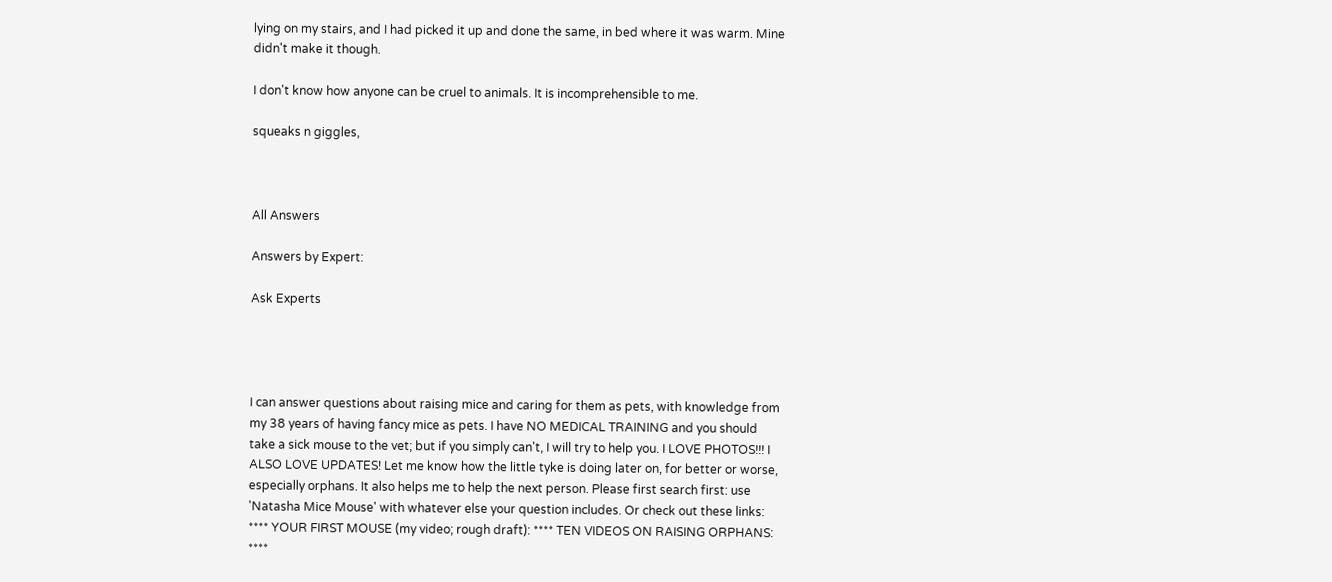lying on my stairs, and I had picked it up and done the same, in bed where it was warm. Mine didn't make it though.

I don't know how anyone can be cruel to animals. It is incomprehensible to me.

squeaks n giggles,



All Answers

Answers by Expert:

Ask Experts




I can answer questions about raising mice and caring for them as pets, with knowledge from my 38 years of having fancy mice as pets. I have NO MEDICAL TRAINING and you should take a sick mouse to the vet; but if you simply can't, I will try to help you. I LOVE PHOTOS!!! I ALSO LOVE UPDATES! Let me know how the little tyke is doing later on, for better or worse, especially orphans. It also helps me to help the next person. Please first search first: use 'Natasha Mice Mouse' with whatever else your question includes. Or check out these links: **** YOUR FIRST MOUSE (my video; rough draft): **** TEN VIDEOS ON RAISING ORPHANS: ****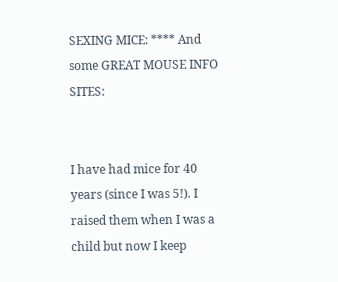SEXING MICE: **** And some GREAT MOUSE INFO SITES:


I have had mice for 40 years (since I was 5!). I raised them when I was a child but now I keep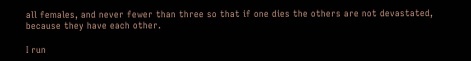all females, and never fewer than three so that if one dies the others are not devastated, because they have each other.

I run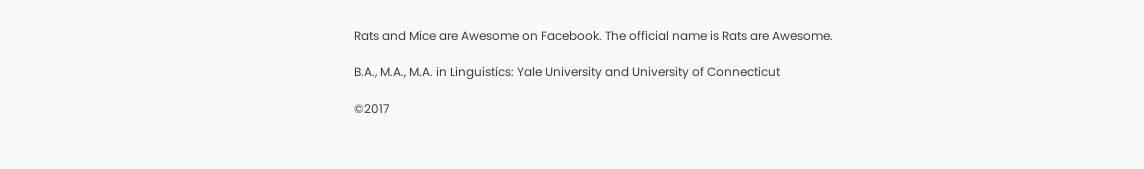Rats and Mice are Awesome on Facebook. The official name is Rats are Awesome.

B.A., M.A., M.A. in Linguistics: Yale University and University of Connecticut

©2017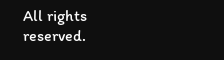All rights reserved.